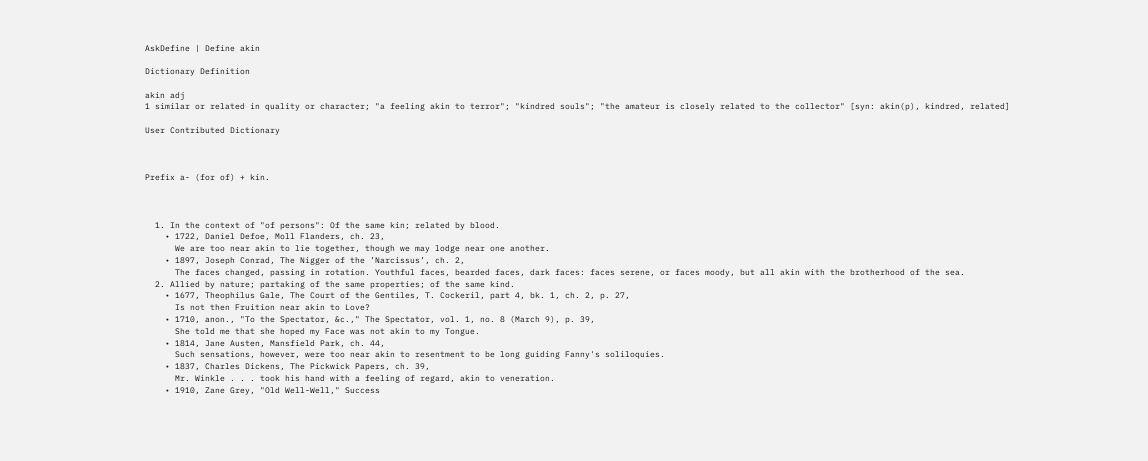AskDefine | Define akin

Dictionary Definition

akin adj
1 similar or related in quality or character; "a feeling akin to terror"; "kindred souls"; "the amateur is closely related to the collector" [syn: akin(p), kindred, related]

User Contributed Dictionary



Prefix a- (for of) + kin.



  1. In the context of "of persons": Of the same kin; related by blood.
    • 1722, Daniel Defoe, Moll Flanders, ch. 23,
      We are too near akin to lie together, though we may lodge near one another.
    • 1897, Joseph Conrad, The Nigger of the ’Narcissus’, ch. 2,
      The faces changed, passing in rotation. Youthful faces, bearded faces, dark faces: faces serene, or faces moody, but all akin with the brotherhood of the sea.
  2. Allied by nature; partaking of the same properties; of the same kind.
    • 1677, Theophilus Gale, The Court of the Gentiles, T. Cockeril, part 4, bk. 1, ch. 2, p. 27,
      Is not then Fruition near akin to Love?
    • 1710, anon., "To the Spectator, &c.," The Spectator, vol. 1, no. 8 (March 9), p. 39,
      She told me that she hoped my Face was not akin to my Tongue.
    • 1814, Jane Austen, Mansfield Park, ch. 44,
      Such sensations, however, were too near akin to resentment to be long guiding Fanny's soliloquies.
    • 1837, Charles Dickens, The Pickwick Papers, ch. 39,
      Mr. Winkle . . . took his hand with a feeling of regard, akin to veneration.
    • 1910, Zane Grey, "Old Well-Well," Success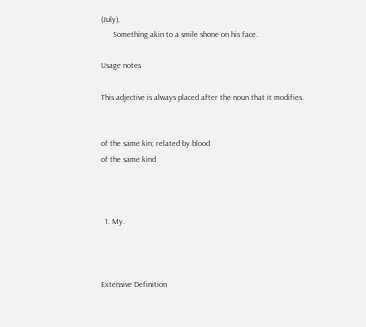(July),
      Something akin to a smile shone on his face.

Usage notes

This adjective is always placed after the noun that it modifies.


of the same kin; related by blood
of the same kind



  1. My.



Extensive Definition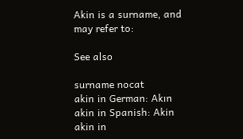Akin is a surname, and may refer to:

See also

surname nocat
akin in German: Akın
akin in Spanish: Akin
akin in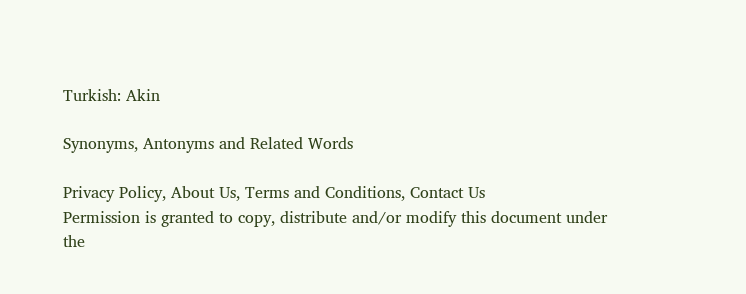Turkish: Akin

Synonyms, Antonyms and Related Words

Privacy Policy, About Us, Terms and Conditions, Contact Us
Permission is granted to copy, distribute and/or modify this document under the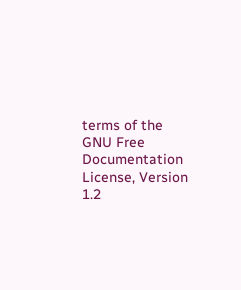terms of the GNU Free Documentation License, Version 1.2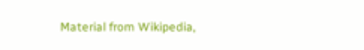Material from Wikipedia,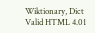Wiktionary, Dict
Valid HTML 4.01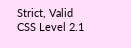Strict, Valid CSS Level 2.1